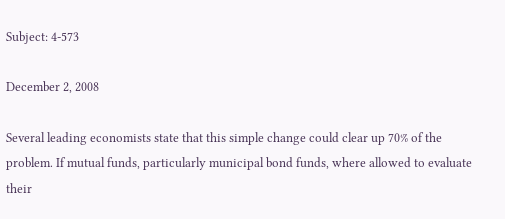Subject: 4-573

December 2, 2008

Several leading economists state that this simple change could clear up 70% of the problem. If mutual funds, particularly municipal bond funds, where allowed to evaluate their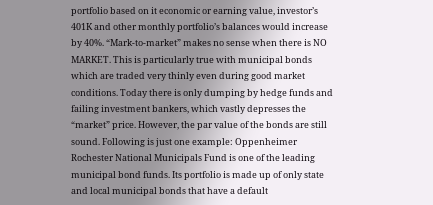portfolio based on it economic or earning value, investor’s 401K and other monthly portfolio’s balances would increase by 40%. “Mark-to-market” makes no sense when there is NO MARKET. This is particularly true with municipal bonds which are traded very thinly even during good market conditions. Today there is only dumping by hedge funds and failing investment bankers, which vastly depresses the “market” price. However, the par value of the bonds are still sound. Following is just one example: Oppenheimer Rochester National Municipals Fund is one of the leading municipal bond funds. Its portfolio is made up of only state and local municipal bonds that have a default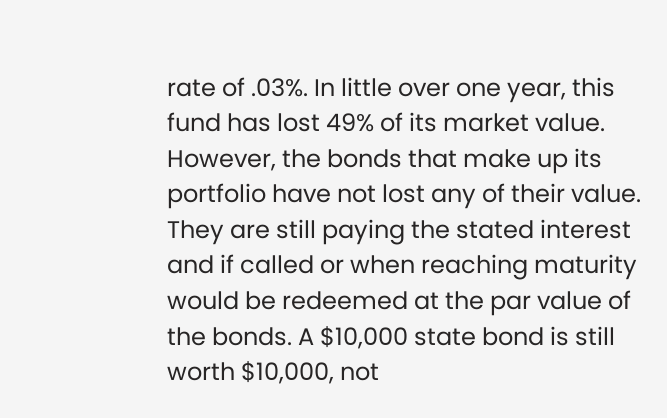rate of .03%. In little over one year, this fund has lost 49% of its market value. However, the bonds that make up its portfolio have not lost any of their value. They are still paying the stated interest and if called or when reaching maturity would be redeemed at the par value of the bonds. A $10,000 state bond is still worth $10,000, not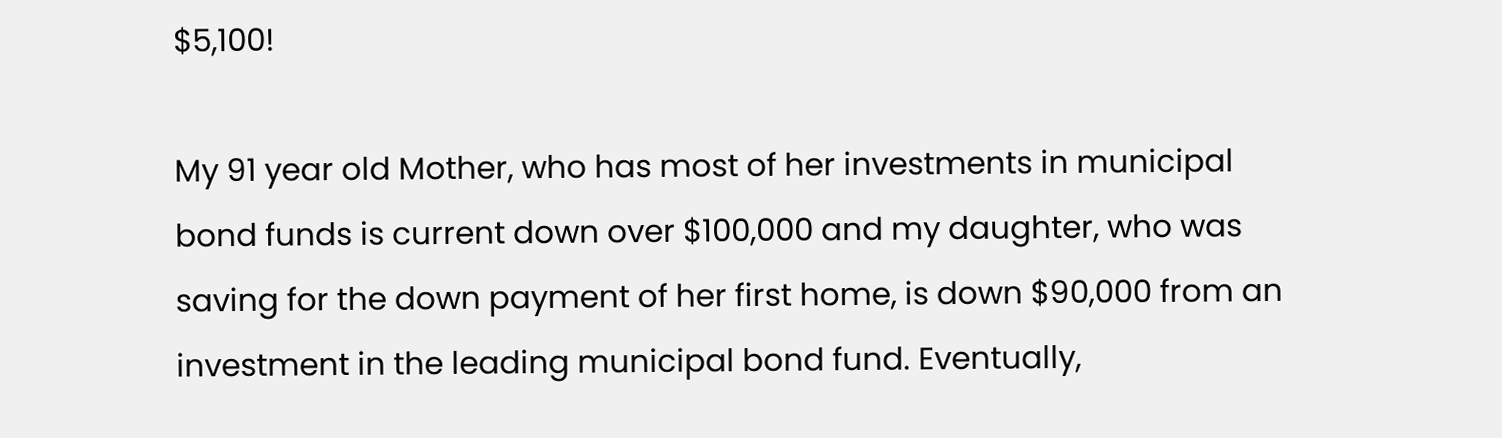$5,100!

My 91 year old Mother, who has most of her investments in municipal bond funds is current down over $100,000 and my daughter, who was saving for the down payment of her first home, is down $90,000 from an investment in the leading municipal bond fund. Eventually,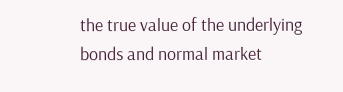the true value of the underlying bonds and normal market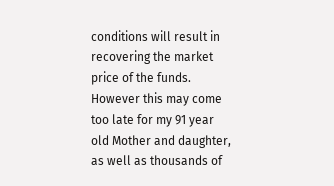conditions will result in recovering the market price of the funds. However this may come too late for my 91 year old Mother and daughter, as well as thousands of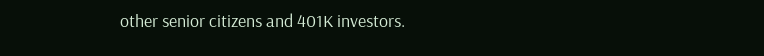other senior citizens and 401K investors.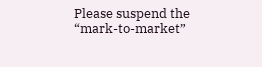Please suspend the “mark-to-market”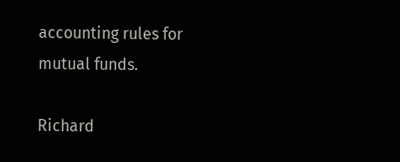accounting rules for mutual funds.

Richard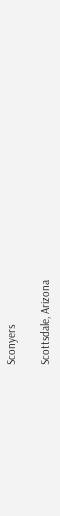Sconyers

Scottsdale, Arizona